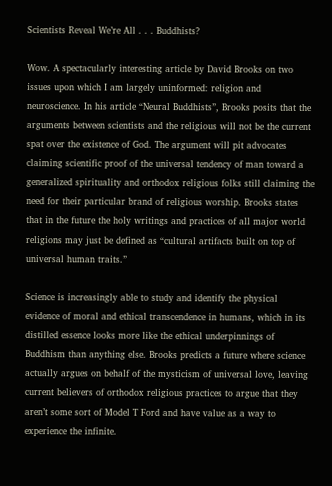Scientists Reveal We’re All . . . Buddhists?

Wow. A spectacularly interesting article by David Brooks on two issues upon which I am largely uninformed: religion and neuroscience. In his article “Neural Buddhists”, Brooks posits that the arguments between scientists and the religious will not be the current spat over the existence of God. The argument will pit advocates claiming scientific proof of the universal tendency of man toward a generalized spirituality and orthodox religious folks still claiming the need for their particular brand of religious worship. Brooks states that in the future the holy writings and practices of all major world religions may just be defined as “cultural artifacts built on top of universal human traits.”

Science is increasingly able to study and identify the physical evidence of moral and ethical transcendence in humans, which in its distilled essence looks more like the ethical underpinnings of Buddhism than anything else. Brooks predicts a future where science actually argues on behalf of the mysticism of universal love, leaving current believers of orthodox religious practices to argue that they aren’t some sort of Model T Ford and have value as a way to experience the infinite.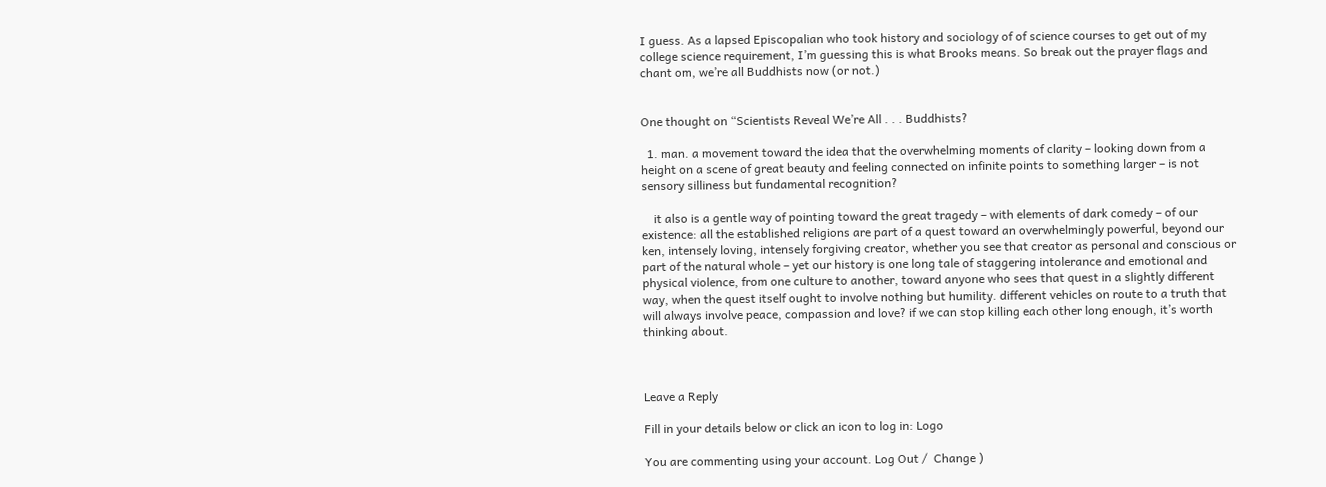I guess. As a lapsed Episcopalian who took history and sociology of of science courses to get out of my college science requirement, I’m guessing this is what Brooks means. So break out the prayer flags and chant om, we’re all Buddhists now (or not.)


One thought on “Scientists Reveal We’re All . . . Buddhists?

  1. man. a movement toward the idea that the overwhelming moments of clarity – looking down from a height on a scene of great beauty and feeling connected on infinite points to something larger – is not sensory silliness but fundamental recognition?

    it also is a gentle way of pointing toward the great tragedy – with elements of dark comedy – of our existence: all the established religions are part of a quest toward an overwhelmingly powerful, beyond our ken, intensely loving, intensely forgiving creator, whether you see that creator as personal and conscious or part of the natural whole – yet our history is one long tale of staggering intolerance and emotional and physical violence, from one culture to another, toward anyone who sees that quest in a slightly different way, when the quest itself ought to involve nothing but humility. different vehicles on route to a truth that will always involve peace, compassion and love? if we can stop killing each other long enough, it’s worth thinking about.



Leave a Reply

Fill in your details below or click an icon to log in: Logo

You are commenting using your account. Log Out /  Change )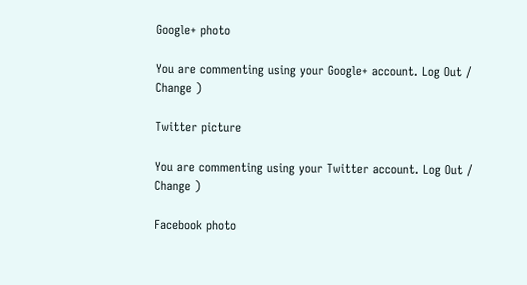Google+ photo

You are commenting using your Google+ account. Log Out /  Change )

Twitter picture

You are commenting using your Twitter account. Log Out /  Change )

Facebook photo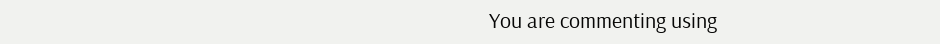You are commenting using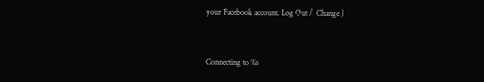your Facebook account. Log Out /  Change )


Connecting to %s